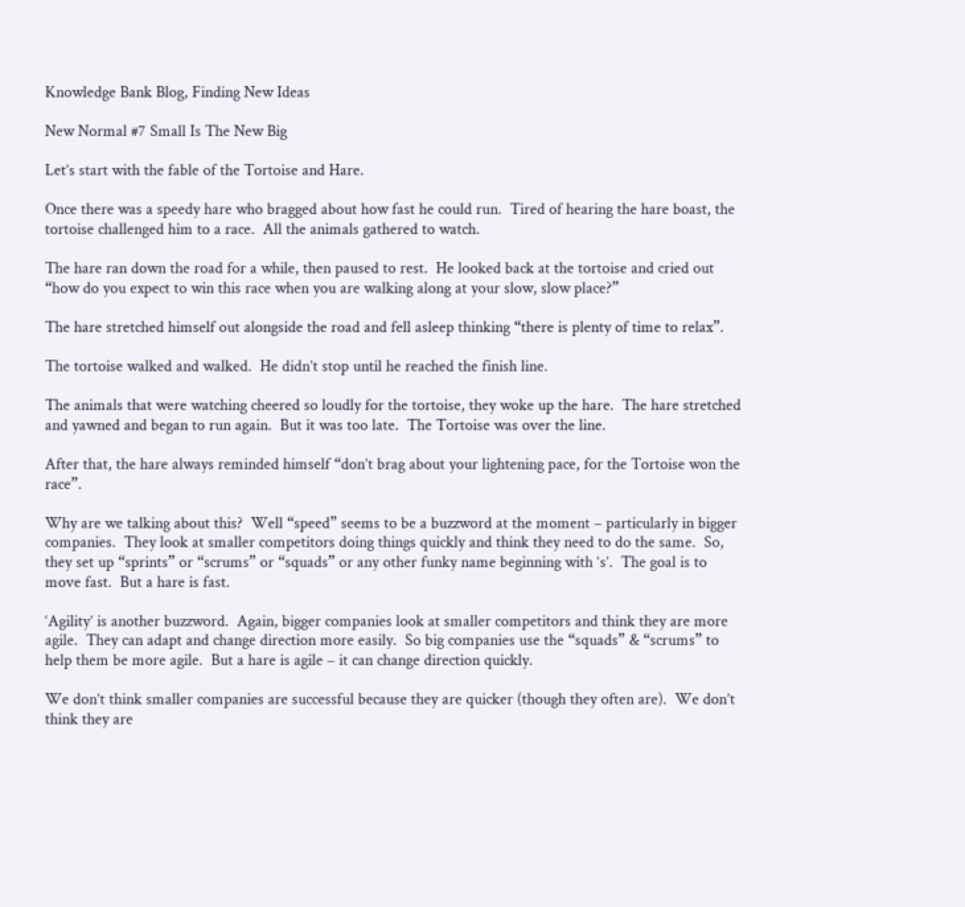Knowledge Bank Blog, Finding New Ideas

New Normal #7 Small Is The New Big

Let’s start with the fable of the Tortoise and Hare.

Once there was a speedy hare who bragged about how fast he could run.  Tired of hearing the hare boast, the tortoise challenged him to a race.  All the animals gathered to watch.

The hare ran down the road for a while, then paused to rest.  He looked back at the tortoise and cried out “how do you expect to win this race when you are walking along at your slow, slow place?”

The hare stretched himself out alongside the road and fell asleep thinking “there is plenty of time to relax”.

The tortoise walked and walked.  He didn’t stop until he reached the finish line.

The animals that were watching cheered so loudly for the tortoise, they woke up the hare.  The hare stretched and yawned and began to run again.  But it was too late.  The Tortoise was over the line.

After that, the hare always reminded himself “don’t brag about your lightening pace, for the Tortoise won the race”.

Why are we talking about this?  Well “speed” seems to be a buzzword at the moment – particularly in bigger companies.  They look at smaller competitors doing things quickly and think they need to do the same.  So, they set up “sprints” or “scrums” or “squads” or any other funky name beginning with ‘s’.  The goal is to move fast.  But a hare is fast.

‘Agility’ is another buzzword.  Again, bigger companies look at smaller competitors and think they are more agile.  They can adapt and change direction more easily.  So big companies use the “squads” & “scrums” to help them be more agile.  But a hare is agile – it can change direction quickly.

We don’t think smaller companies are successful because they are quicker (though they often are).  We don’t think they are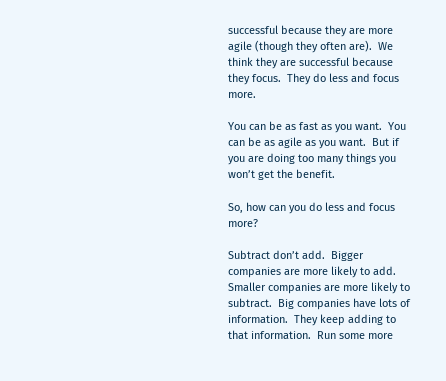successful because they are more agile (though they often are).  We think they are successful because they focus.  They do less and focus more.

You can be as fast as you want.  You can be as agile as you want.  But if you are doing too many things you won’t get the benefit.

So, how can you do less and focus more?

Subtract don’t add.  Bigger companies are more likely to add.  Smaller companies are more likely to subtract.  Big companies have lots of information.  They keep adding to that information.  Run some more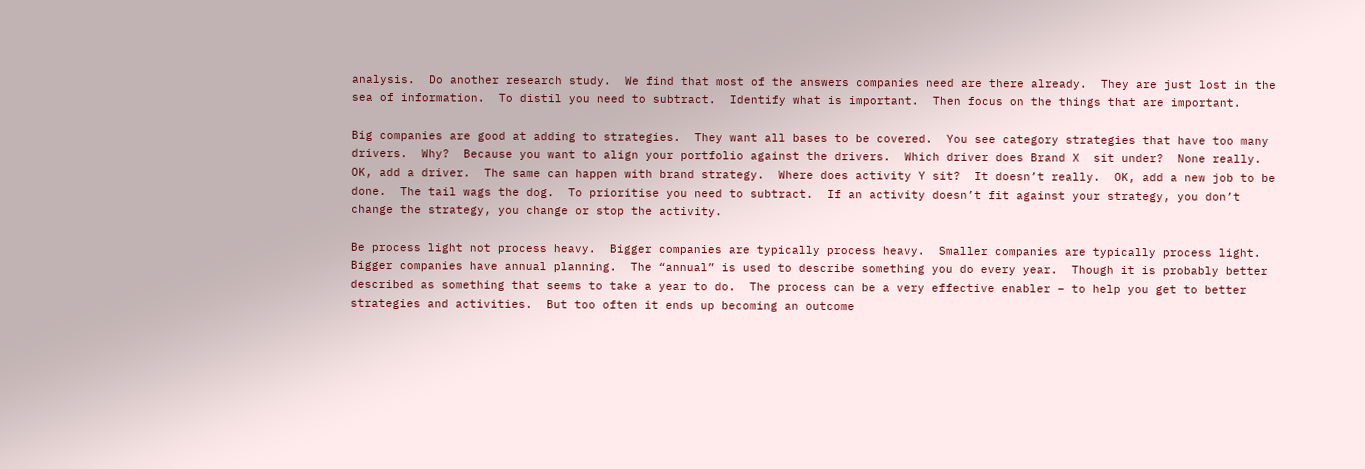analysis.  Do another research study.  We find that most of the answers companies need are there already.  They are just lost in the sea of information.  To distil you need to subtract.  Identify what is important.  Then focus on the things that are important.

Big companies are good at adding to strategies.  They want all bases to be covered.  You see category strategies that have too many drivers.  Why?  Because you want to align your portfolio against the drivers.  Which driver does Brand X  sit under?  None really.  OK, add a driver.  The same can happen with brand strategy.  Where does activity Y sit?  It doesn’t really.  OK, add a new job to be done.  The tail wags the dog.  To prioritise you need to subtract.  If an activity doesn’t fit against your strategy, you don’t change the strategy, you change or stop the activity.

Be process light not process heavy.  Bigger companies are typically process heavy.  Smaller companies are typically process light.  Bigger companies have annual planning.  The “annual” is used to describe something you do every year.  Though it is probably better described as something that seems to take a year to do.  The process can be a very effective enabler – to help you get to better strategies and activities.  But too often it ends up becoming an outcome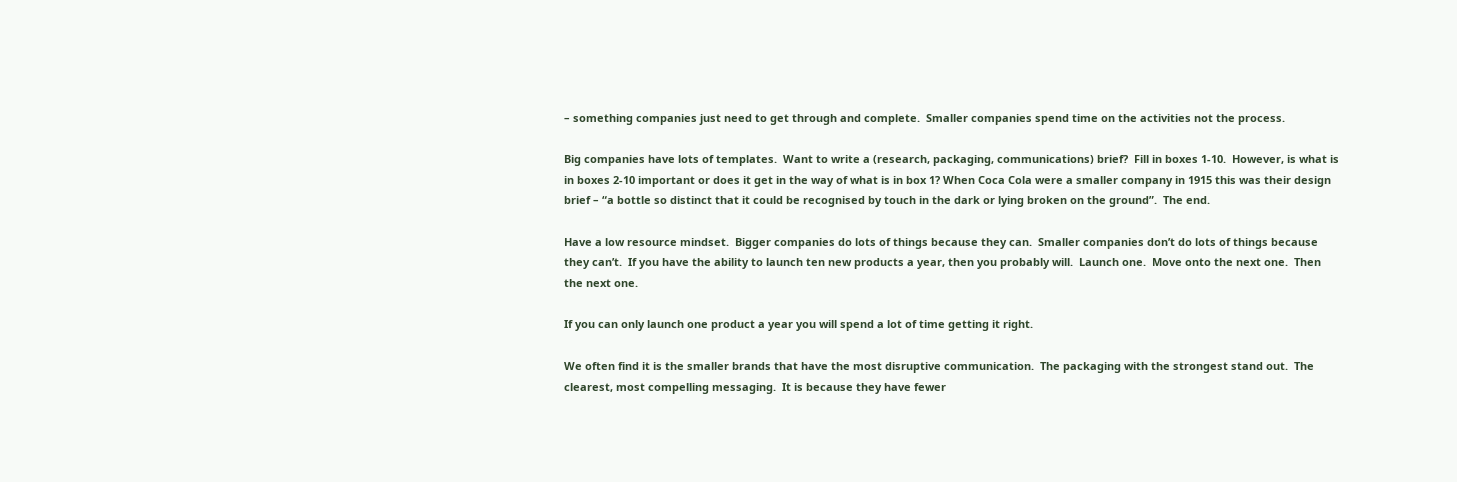– something companies just need to get through and complete.  Smaller companies spend time on the activities not the process.

Big companies have lots of templates.  Want to write a (research, packaging, communications) brief?  Fill in boxes 1-10.  However, is what is in boxes 2-10 important or does it get in the way of what is in box 1? When Coca Cola were a smaller company in 1915 this was their design brief – “a bottle so distinct that it could be recognised by touch in the dark or lying broken on the ground”.  The end.

Have a low resource mindset.  Bigger companies do lots of things because they can.  Smaller companies don’t do lots of things because they can’t.  If you have the ability to launch ten new products a year, then you probably will.  Launch one.  Move onto the next one.  Then the next one.

If you can only launch one product a year you will spend a lot of time getting it right.

We often find it is the smaller brands that have the most disruptive communication.  The packaging with the strongest stand out.  The clearest, most compelling messaging.  It is because they have fewer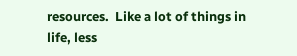resources.  Like a lot of things in life, less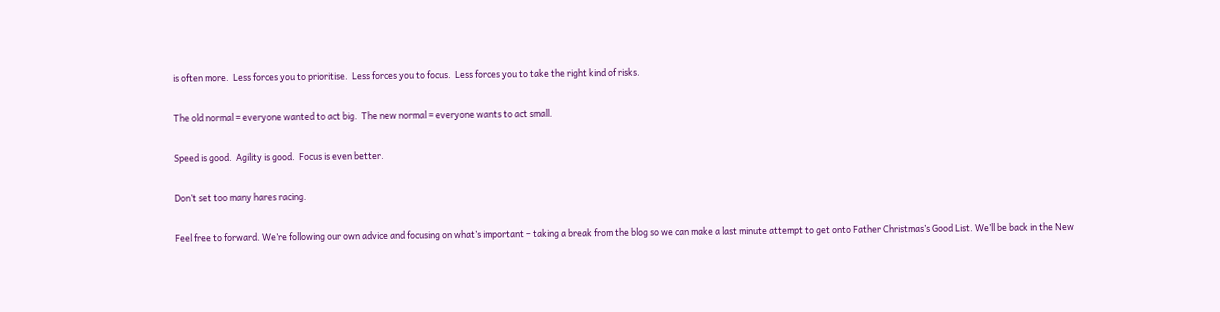is often more.  Less forces you to prioritise.  Less forces you to focus.  Less forces you to take the right kind of risks.

The old normal = everyone wanted to act big.  The new normal = everyone wants to act small.

Speed is good.  Agility is good.  Focus is even better.

Don’t set too many hares racing.

Feel free to forward. We’re following our own advice and focusing on what’s important – taking a break from the blog so we can make a last minute attempt to get onto Father Christmas’s Good List. We’ll be back in the New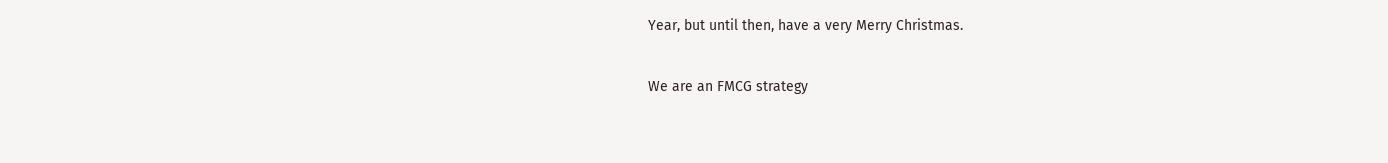Year, but until then, have a very Merry Christmas.

We are an FMCG strategy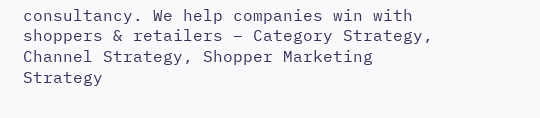consultancy. We help companies win with shoppers & retailers – Category Strategy, Channel Strategy, Shopper Marketing Strategy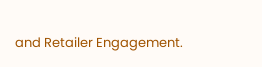and Retailer Engagement.